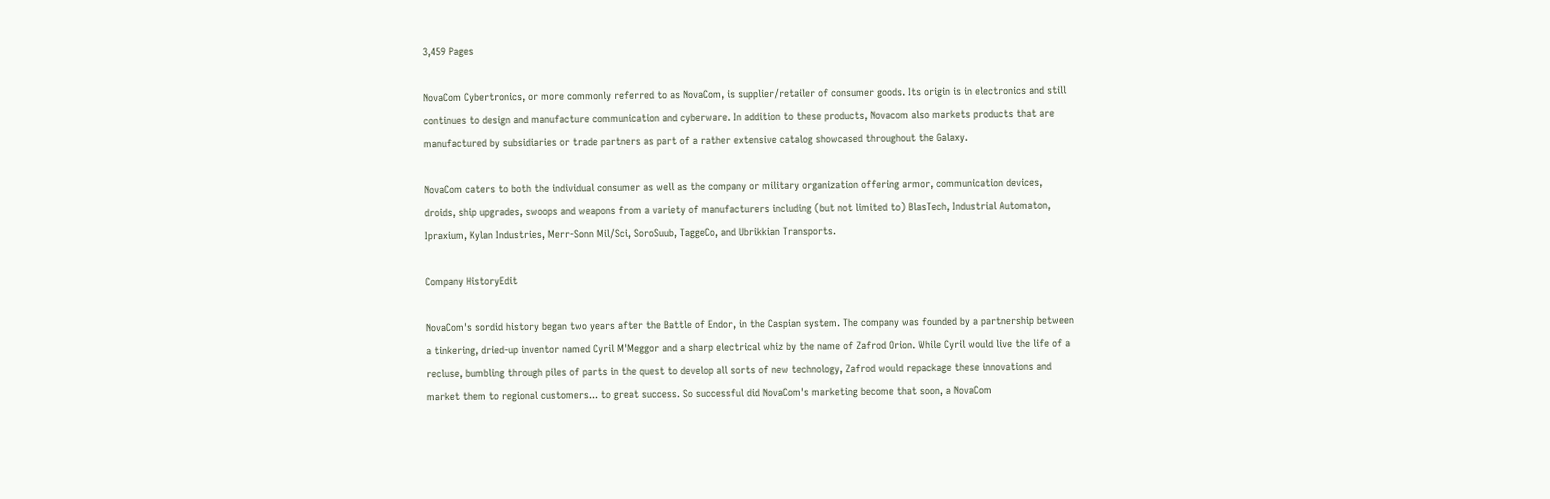3,459 Pages

NovaCom Cybertronics, or more commonly referred to as NovaCom, is supplier/retailer of consumer goods. Its origin is in electronics and still continues to design and manufacture communication and cyberware. In addition to these products, Novacom also markets products that are manufactured by subsidiaries or trade partners as part of a rather extensive catalog showcased throughout the Galaxy.

NovaCom caters to both the individual consumer as well as the company or military organization offering armor, communication devices, droids, ship upgrades, swoops and weapons from a variety of manufacturers including (but not limited to) BlasTech, Industrial Automaton, Ipraxium, Kylan Industries, Merr-Sonn Mil/Sci, SoroSuub, TaggeCo, and Ubrikkian Transports.

Company HistoryEdit

NovaCom's sordid history began two years after the Battle of Endor, in the Caspian system. The company was founded by a partnership between a tinkering, dried-up inventor named Cyril M'Meggor and a sharp electrical whiz by the name of Zafrod Orion. While Cyril would live the life of a recluse, bumbling through piles of parts in the quest to develop all sorts of new technology, Zafrod would repackage these innovations and market them to regional customers... to great success. So successful did NovaCom's marketing become that soon, a NovaCom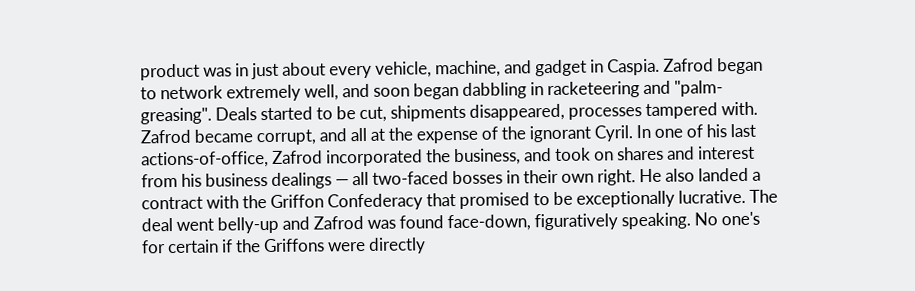product was in just about every vehicle, machine, and gadget in Caspia. Zafrod began to network extremely well, and soon began dabbling in racketeering and "palm-greasing". Deals started to be cut, shipments disappeared, processes tampered with. Zafrod became corrupt, and all at the expense of the ignorant Cyril. In one of his last actions-of-office, Zafrod incorporated the business, and took on shares and interest from his business dealings — all two-faced bosses in their own right. He also landed a contract with the Griffon Confederacy that promised to be exceptionally lucrative. The deal went belly-up and Zafrod was found face-down, figuratively speaking. No one's for certain if the Griffons were directly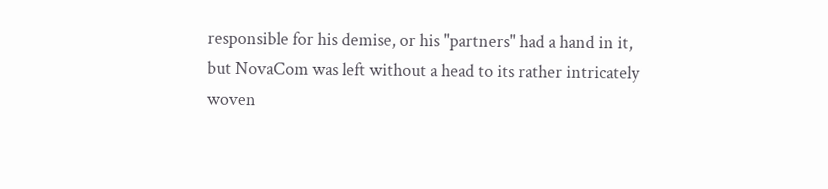responsible for his demise, or his "partners" had a hand in it, but NovaCom was left without a head to its rather intricately woven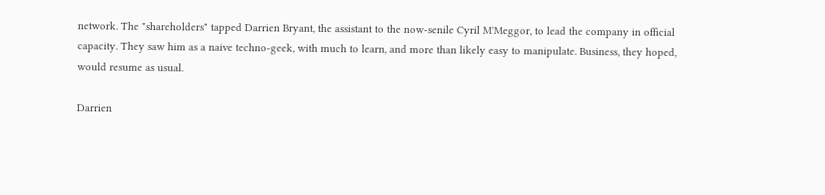network. The "shareholders" tapped Darrien Bryant, the assistant to the now-senile Cyril M'Meggor, to lead the company in official capacity. They saw him as a naive techno-geek, with much to learn, and more than likely easy to manipulate. Business, they hoped, would resume as usual.

Darrien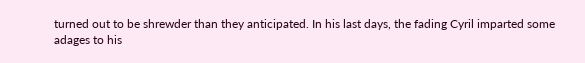turned out to be shrewder than they anticipated. In his last days, the fading Cyril imparted some adages to his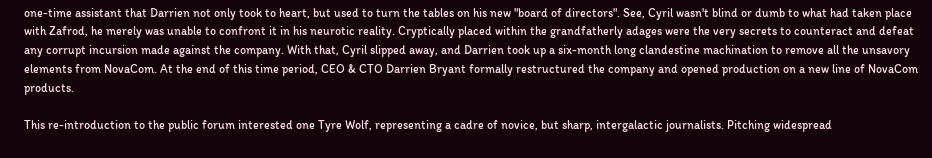one-time assistant that Darrien not only took to heart, but used to turn the tables on his new "board of directors". See, Cyril wasn't blind or dumb to what had taken place with Zafrod, he merely was unable to confront it in his neurotic reality. Cryptically placed within the grandfatherly adages were the very secrets to counteract and defeat any corrupt incursion made against the company. With that, Cyril slipped away, and Darrien took up a six-month long clandestine machination to remove all the unsavory elements from NovaCom. At the end of this time period, CEO & CTO Darrien Bryant formally restructured the company and opened production on a new line of NovaCom products.

This re-introduction to the public forum interested one Tyre Wolf, representing a cadre of novice, but sharp, intergalactic journalists. Pitching widespread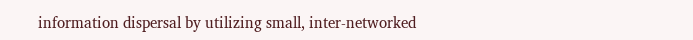information dispersal by utilizing small, inter-networked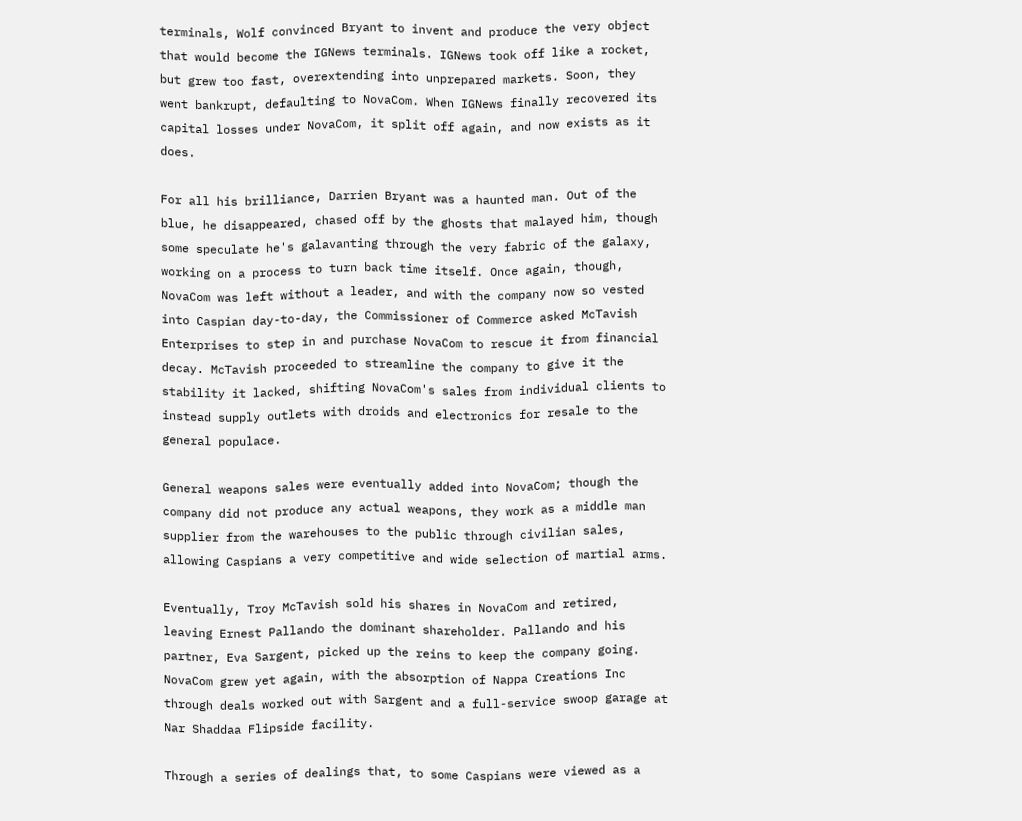terminals, Wolf convinced Bryant to invent and produce the very object that would become the IGNews terminals. IGNews took off like a rocket, but grew too fast, overextending into unprepared markets. Soon, they went bankrupt, defaulting to NovaCom. When IGNews finally recovered its capital losses under NovaCom, it split off again, and now exists as it does.

For all his brilliance, Darrien Bryant was a haunted man. Out of the blue, he disappeared, chased off by the ghosts that malayed him, though some speculate he's galavanting through the very fabric of the galaxy, working on a process to turn back time itself. Once again, though, NovaCom was left without a leader, and with the company now so vested into Caspian day-to-day, the Commissioner of Commerce asked McTavish Enterprises to step in and purchase NovaCom to rescue it from financial decay. McTavish proceeded to streamline the company to give it the stability it lacked, shifting NovaCom's sales from individual clients to instead supply outlets with droids and electronics for resale to the general populace.

General weapons sales were eventually added into NovaCom; though the company did not produce any actual weapons, they work as a middle man supplier from the warehouses to the public through civilian sales, allowing Caspians a very competitive and wide selection of martial arms.

Eventually, Troy McTavish sold his shares in NovaCom and retired, leaving Ernest Pallando the dominant shareholder. Pallando and his partner, Eva Sargent, picked up the reins to keep the company going. NovaCom grew yet again, with the absorption of Nappa Creations Inc through deals worked out with Sargent and a full-service swoop garage at Nar Shaddaa Flipside facility.

Through a series of dealings that, to some Caspians were viewed as a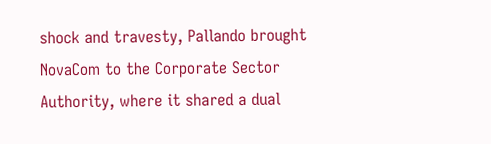shock and travesty, Pallando brought NovaCom to the Corporate Sector Authority, where it shared a dual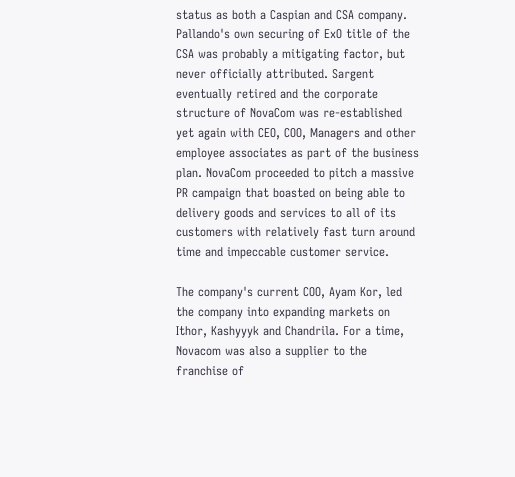status as both a Caspian and CSA company. Pallando's own securing of ExO title of the CSA was probably a mitigating factor, but never officially attributed. Sargent eventually retired and the corporate structure of NovaCom was re-established yet again with CEO, COO, Managers and other employee associates as part of the business plan. NovaCom proceeded to pitch a massive PR campaign that boasted on being able to delivery goods and services to all of its customers with relatively fast turn around time and impeccable customer service.

The company's current COO, Ayam Kor, led the company into expanding markets on Ithor, Kashyyyk and Chandrila. For a time, Novacom was also a supplier to the franchise of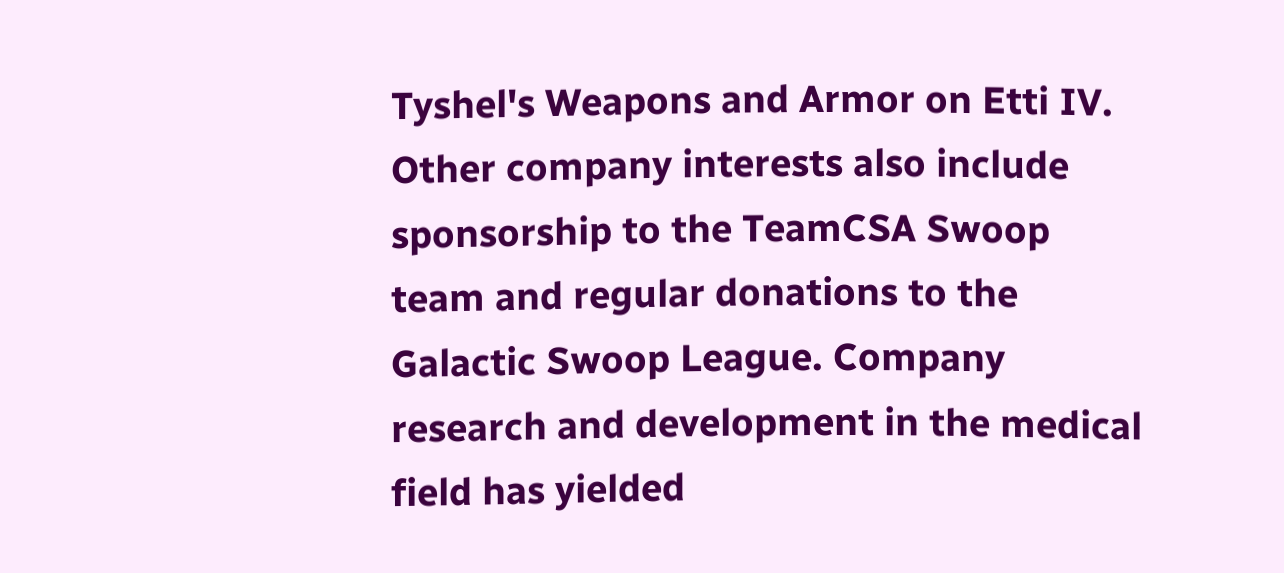Tyshel's Weapons and Armor on Etti IV. Other company interests also include sponsorship to the TeamCSA Swoop team and regular donations to the Galactic Swoop League. Company research and development in the medical field has yielded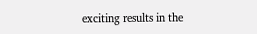exciting results in the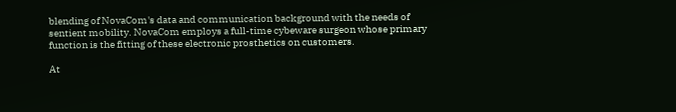blending of NovaCom's data and communication background with the needs of sentient mobility. NovaCom employs a full-time cybeware surgeon whose primary function is the fitting of these electronic prosthetics on customers.

At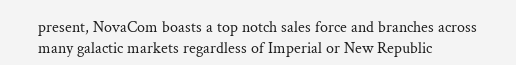present, NovaCom boasts a top notch sales force and branches across many galactic markets regardless of Imperial or New Republic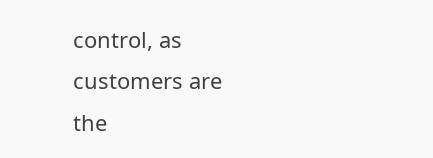control, as customers are the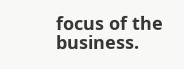focus of the business.